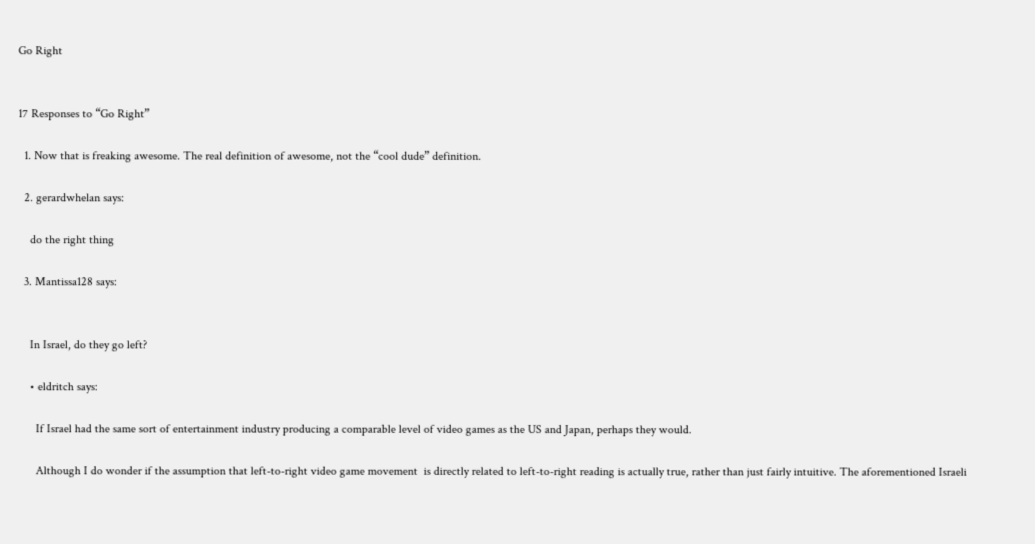Go Right


17 Responses to “Go Right”

  1. Now that is freaking awesome. The real definition of awesome, not the “cool dude” definition.

  2. gerardwhelan says:

    do the right thing

  3. Mantissa128 says:


    In Israel, do they go left?

    • eldritch says:

      If Israel had the same sort of entertainment industry producing a comparable level of video games as the US and Japan, perhaps they would.

      Although I do wonder if the assumption that left-to-right video game movement  is directly related to left-to-right reading is actually true, rather than just fairly intuitive. The aforementioned Israeli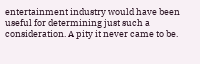entertainment industry would have been useful for determining just such a consideration. A pity it never came to be.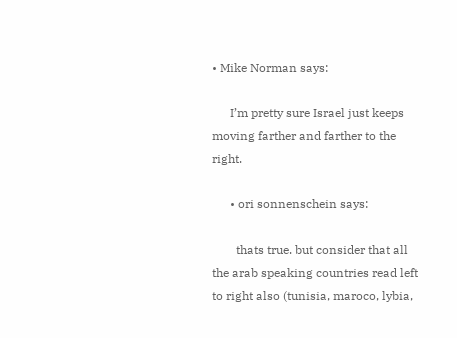• Mike Norman says:

      I’m pretty sure Israel just keeps moving farther and farther to the right.

      • ori sonnenschein says:

        thats true. but consider that all the arab speaking countries read left to right also (tunisia, maroco, lybia,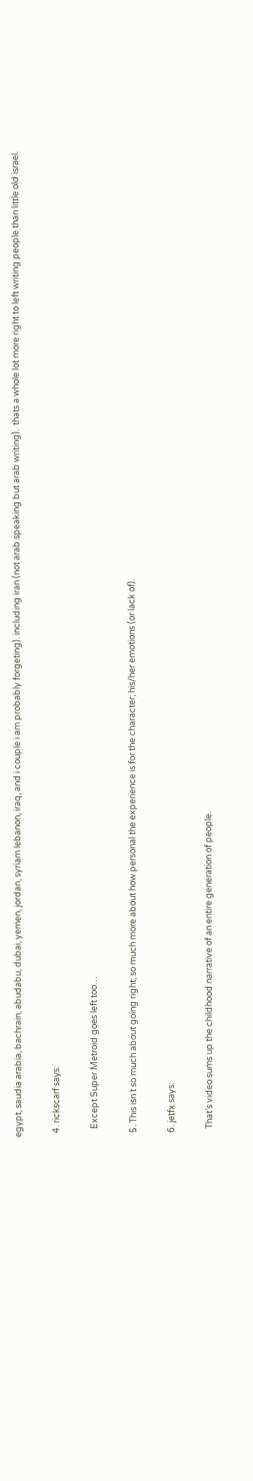egypt, saudia arabia, bachrain, abudabu, dubai, yemen, jordan, syriam lebanon, iraq, and i couple i am probably forgeting). including iran (not arab speaking but arab writing).  thats a whole lot more right to left writing people than little old israel.

  4. rickscarf says:

    Except Super Metroid goes left too…

  5. This isn´t so much about going right; so much more about how personal the experience is for the character; his/her emotions (or lack of).

  6. jetfx says:

    That’s video sums up the childhood narrative of an entire generation of people.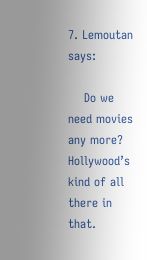7. Lemoutan says:

    Do we need movies any more? Hollywood’s kind of all there in that.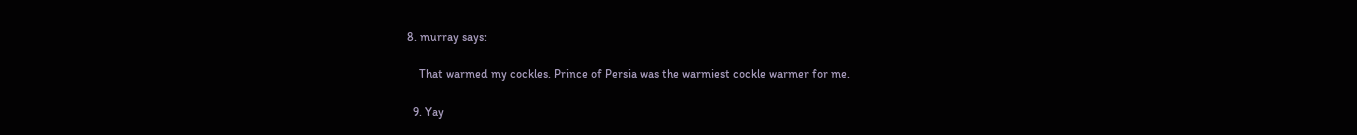8. murray says:

    That warmed my cockles. Prince of Persia was the warmiest cockle warmer for me.

  9. Yay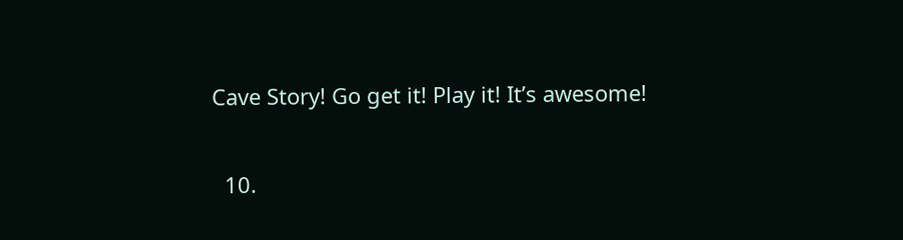Cave Story! Go get it! Play it! It’s awesome!

  10.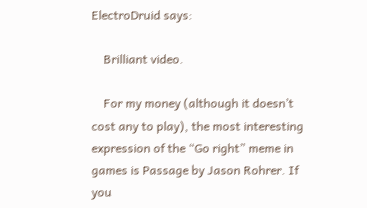ElectroDruid says:

    Brilliant video.

    For my money (although it doesn’t cost any to play), the most interesting expression of the “Go right” meme in games is Passage by Jason Rohrer. If you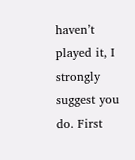haven’t played it, I strongly suggest you do. First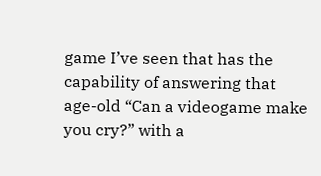game I’ve seen that has the capability of answering that age-old “Can a videogame make you cry?” with a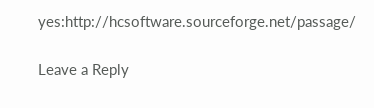yes:http://hcsoftware.sourceforge.net/passage/

Leave a Reply